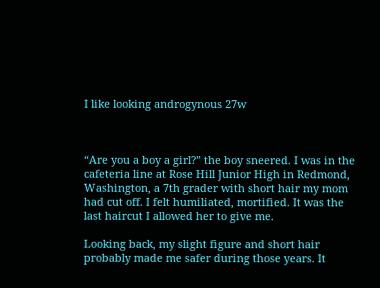I like looking androgynous 27w



“Are you a boy a girl?” the boy sneered. I was in the cafeteria line at Rose Hill Junior High in Redmond, Washington, a 7th grader with short hair my mom had cut off. I felt humiliated, mortified. It was the last haircut I allowed her to give me.

Looking back, my slight figure and short hair probably made me safer during those years. It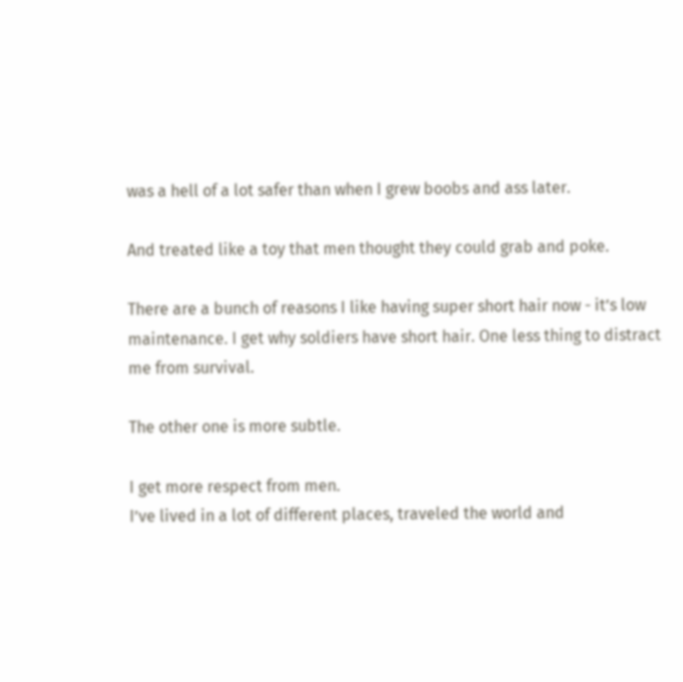was a hell of a lot safer than when I grew boobs and ass later.

And treated like a toy that men thought they could grab and poke.

There are a bunch of reasons I like having super short hair now - it’s low maintenance. I get why soldiers have short hair. One less thing to distract me from survival.

The other one is more subtle.

I get more respect from men.
I’ve lived in a lot of different places, traveled the world and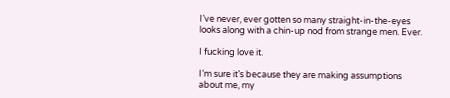I’ve never, ever gotten so many straight-in-the-eyes looks along with a chin-up nod from strange men. Ever.

I fucking love it.

I’m sure it’s because they are making assumptions about me, my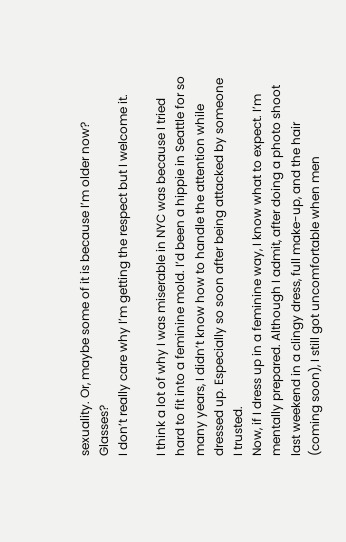sexuality. Or, maybe some of it is because I’m older now? Glasses?
I don’t really care why I’m getting the respect but I welcome it.

I think a lot of why I was miserable in NYC was because I tried hard to fit into a feminine mold. I’d been a hippie in Seattle for so many years, I didn’t know how to handle the attention while dressed up. Especially so soon after being attacked by someone I trusted.
Now, if I dress up in a feminine way, I know what to expect. I’m mentally prepared. Although I admit, after doing a photo shoot last weekend in a clingy dress, full make-up, and the hair (coming soon), I still got uncomfortable when men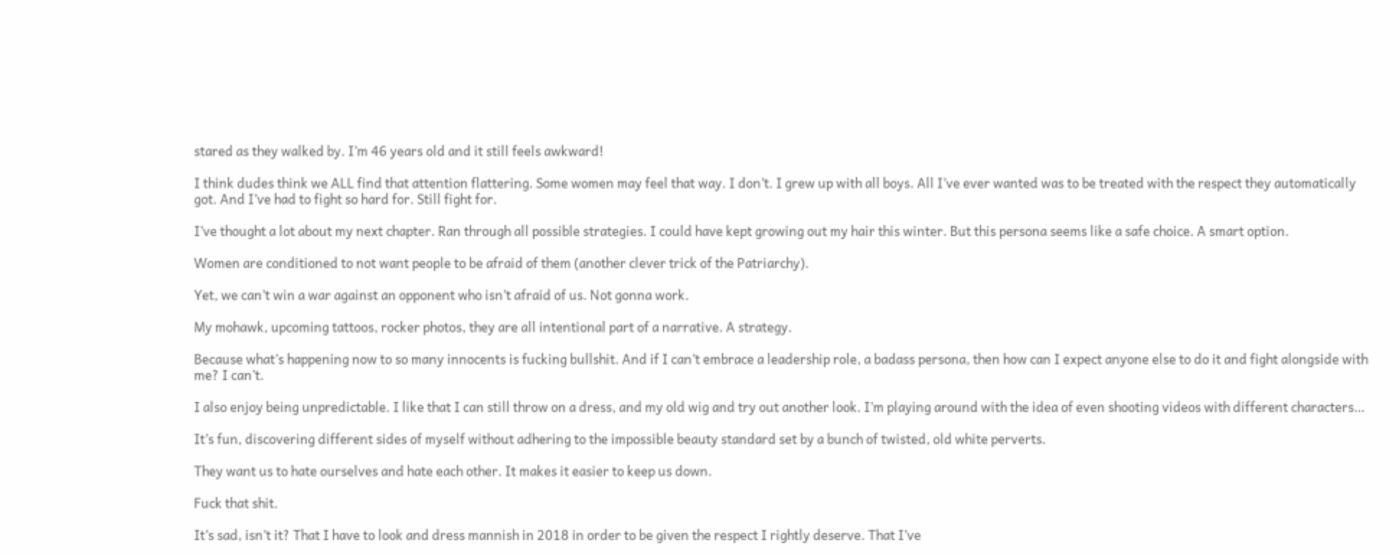stared as they walked by. I’m 46 years old and it still feels awkward!

I think dudes think we ALL find that attention flattering. Some women may feel that way. I don’t. I grew up with all boys. All I’ve ever wanted was to be treated with the respect they automatically got. And I’ve had to fight so hard for. Still fight for.

I’ve thought a lot about my next chapter. Ran through all possible strategies. I could have kept growing out my hair this winter. But this persona seems like a safe choice. A smart option.

Women are conditioned to not want people to be afraid of them (another clever trick of the Patriarchy).

Yet, we can’t win a war against an opponent who isn’t afraid of us. Not gonna work.

My mohawk, upcoming tattoos, rocker photos, they are all intentional part of a narrative. A strategy.

Because what’s happening now to so many innocents is fucking bullshit. And if I can’t embrace a leadership role, a badass persona, then how can I expect anyone else to do it and fight alongside with me? I can’t.

I also enjoy being unpredictable. I like that I can still throw on a dress, and my old wig and try out another look. I’m playing around with the idea of even shooting videos with different characters…

It’s fun, discovering different sides of myself without adhering to the impossible beauty standard set by a bunch of twisted, old white perverts.

They want us to hate ourselves and hate each other. It makes it easier to keep us down.

Fuck that shit.

It’s sad, isn’t it? That I have to look and dress mannish in 2018 in order to be given the respect I rightly deserve. That I’ve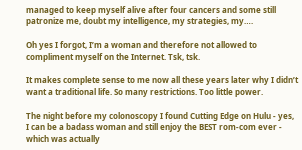managed to keep myself alive after four cancers and some still patronize me, doubt my intelligence, my strategies, my….

Oh yes I forgot, I’m a woman and therefore not allowed to compliment myself on the Internet. Tsk, tsk.

It makes complete sense to me now all these years later why I didn’t want a traditional life. So many restrictions. Too little power.

The night before my colonoscopy I found Cutting Edge on Hulu - yes, I can be a badass woman and still enjoy the BEST rom-com ever - which was actually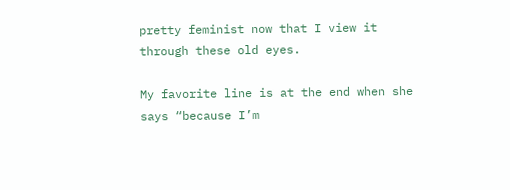pretty feminist now that I view it through these old eyes.

My favorite line is at the end when she says “because I’m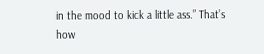in the mood to kick a little ass.” That’s how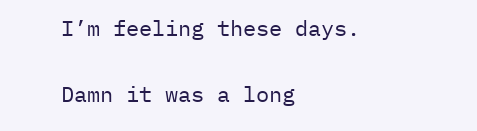I’m feeling these days.

Damn it was a long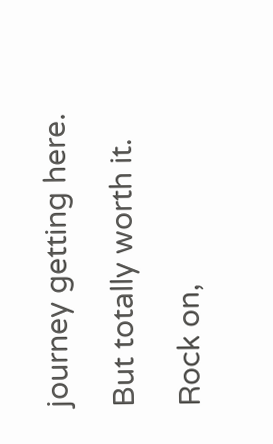journey getting here.

But totally worth it.

Rock on,